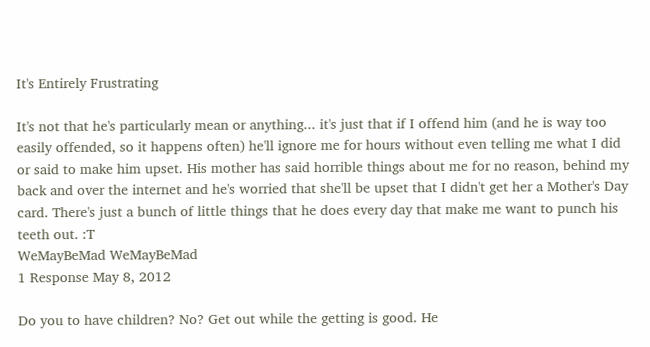It's Entirely Frustrating

It's not that he's particularly mean or anything... it's just that if I offend him (and he is way too easily offended, so it happens often) he'll ignore me for hours without even telling me what I did or said to make him upset. His mother has said horrible things about me for no reason, behind my back and over the internet and he's worried that she'll be upset that I didn't get her a Mother's Day card. There's just a bunch of little things that he does every day that make me want to punch his teeth out. :T
WeMayBeMad WeMayBeMad
1 Response May 8, 2012

Do you to have children? No? Get out while the getting is good. He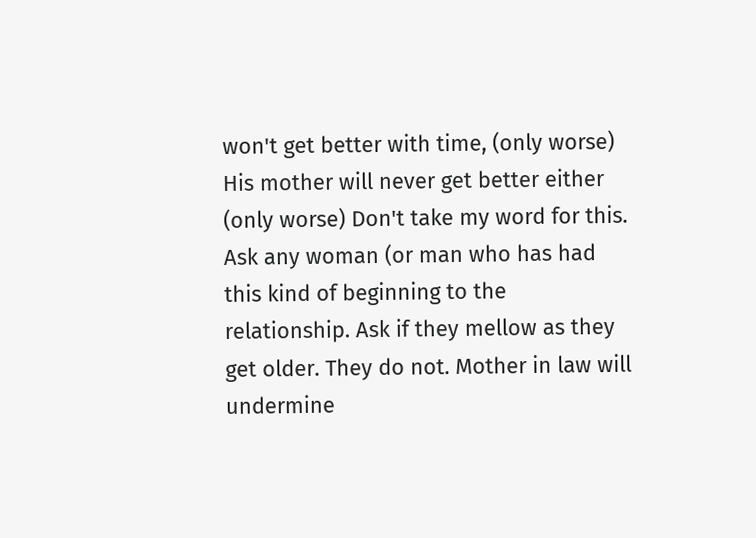won't get better with time, (only worse) His mother will never get better either (only worse) Don't take my word for this. Ask any woman (or man who has had this kind of beginning to the relationship. Ask if they mellow as they get older. They do not. Mother in law will undermine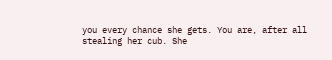you every chance she gets. You are, after all stealing her cub. She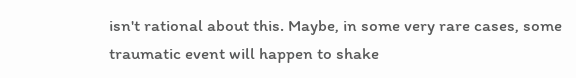isn't rational about this. Maybe, in some very rare cases, some traumatic event will happen to shake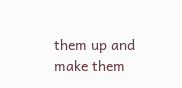them up and make them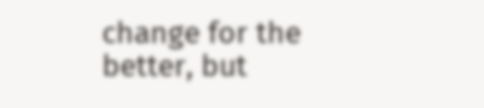change for the better, but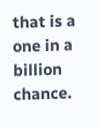that is a one in a billion chance.